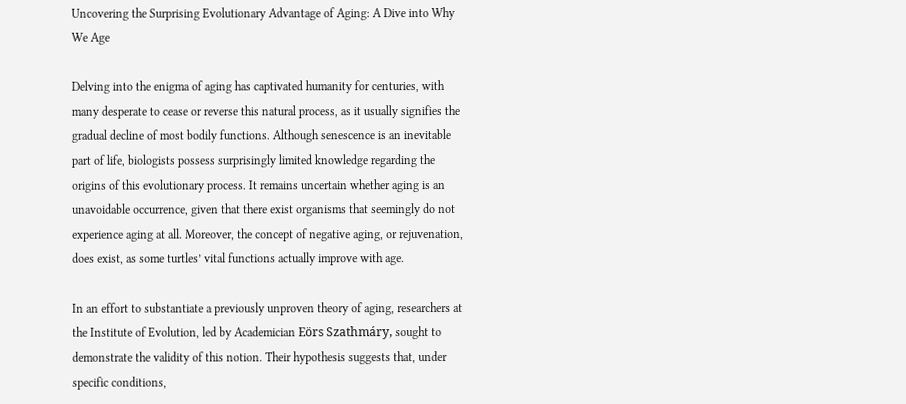Uncovering the Surprising Evolutionary Advantage of Aging: A Dive into Why We Age

Delving into the enigma of aging has captivated humanity for centuries, with many desperate to cease or reverse this natural process, as it usually signifies the gradual decline of most bodily functions. Although senescence is an inevitable part of life, biologists possess surprisingly limited knowledge regarding the origins of this evolutionary process. It remains uncertain whether aging is an unavoidable occurrence, given that there exist organisms that seemingly do not experience aging at all. Moreover, the concept of negative aging, or rejuvenation, does exist, as some turtles’ vital functions actually improve with age.

In an effort to substantiate a previously unproven theory of aging, researchers at the Institute of Evolution, led by Academician Eörs Szathmáry, sought to demonstrate the validity of this notion. Their hypothesis suggests that, under specific conditions,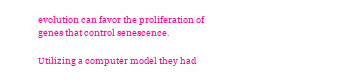evolution can favor the proliferation of genes that control senescence.

Utilizing a computer model they had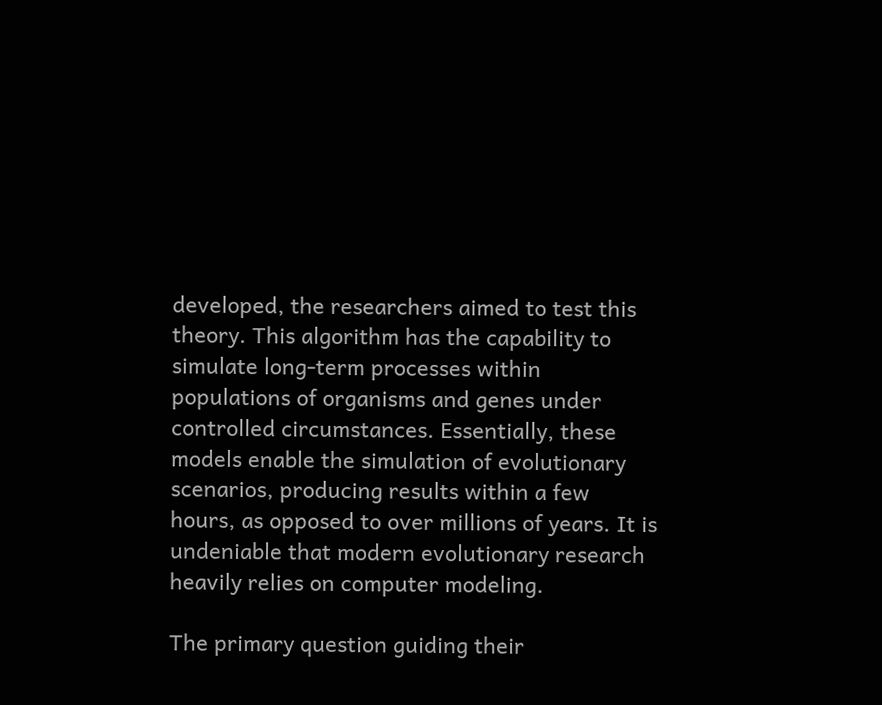developed, the researchers aimed to test this theory. This algorithm has the capability to simulate long-term processes within populations of organisms and genes under controlled circumstances. Essentially, these models enable the simulation of evolutionary scenarios, producing results within a few hours, as opposed to over millions of years. It is undeniable that modern evolutionary research heavily relies on computer modeling.

The primary question guiding their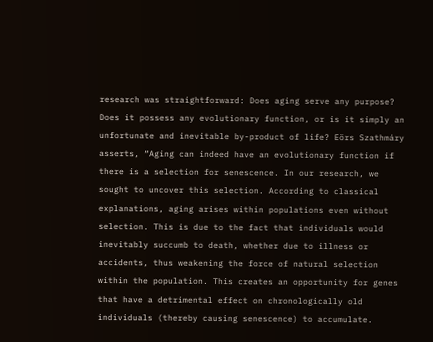research was straightforward: Does aging serve any purpose? Does it possess any evolutionary function, or is it simply an unfortunate and inevitable by-product of life? Eörs Szathmáry asserts, “Aging can indeed have an evolutionary function if there is a selection for senescence. In our research, we sought to uncover this selection. According to classical explanations, aging arises within populations even without selection. This is due to the fact that individuals would inevitably succumb to death, whether due to illness or accidents, thus weakening the force of natural selection within the population. This creates an opportunity for genes that have a detrimental effect on chronologically old individuals (thereby causing senescence) to accumulate.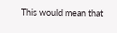This would mean that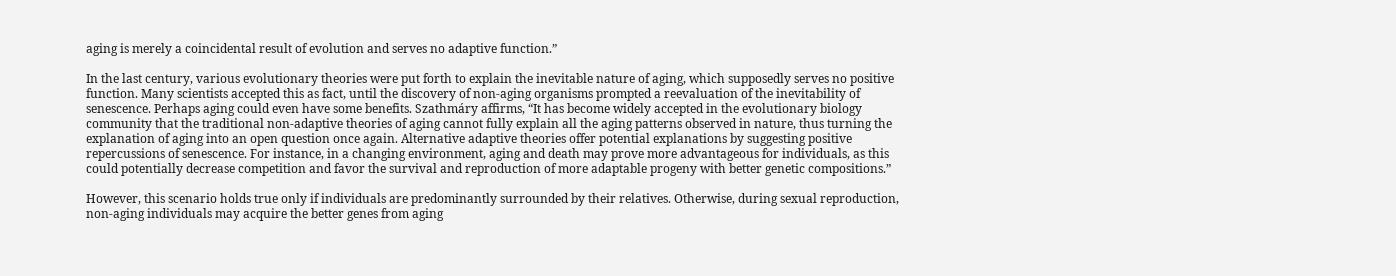aging is merely a coincidental result of evolution and serves no adaptive function.”

In the last century, various evolutionary theories were put forth to explain the inevitable nature of aging, which supposedly serves no positive function. Many scientists accepted this as fact, until the discovery of non-aging organisms prompted a reevaluation of the inevitability of senescence. Perhaps aging could even have some benefits. Szathmáry affirms, “It has become widely accepted in the evolutionary biology community that the traditional non-adaptive theories of aging cannot fully explain all the aging patterns observed in nature, thus turning the explanation of aging into an open question once again. Alternative adaptive theories offer potential explanations by suggesting positive repercussions of senescence. For instance, in a changing environment, aging and death may prove more advantageous for individuals, as this could potentially decrease competition and favor the survival and reproduction of more adaptable progeny with better genetic compositions.”

However, this scenario holds true only if individuals are predominantly surrounded by their relatives. Otherwise, during sexual reproduction, non-aging individuals may acquire the better genes from aging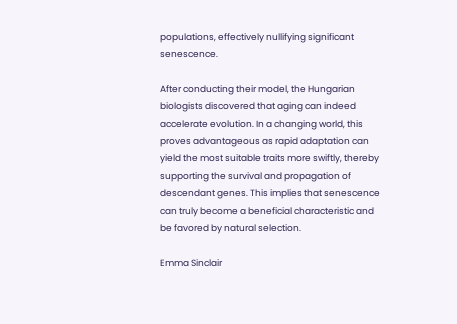populations, effectively nullifying significant senescence.

After conducting their model, the Hungarian biologists discovered that aging can indeed accelerate evolution. In a changing world, this proves advantageous as rapid adaptation can yield the most suitable traits more swiftly, thereby supporting the survival and propagation of descendant genes. This implies that senescence can truly become a beneficial characteristic and be favored by natural selection.

Emma Sinclair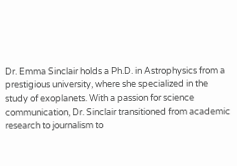Dr. Emma Sinclair holds a Ph.D. in Astrophysics from a prestigious university, where she specialized in the study of exoplanets. With a passion for science communication, Dr. Sinclair transitioned from academic research to journalism to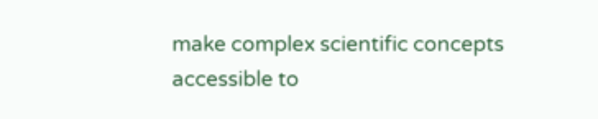make complex scientific concepts accessible to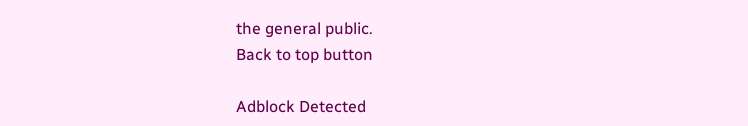the general public.
Back to top button

Adblock Detected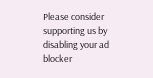Please consider supporting us by disabling your ad blocker